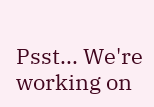Psst... We're working on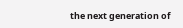the next generation of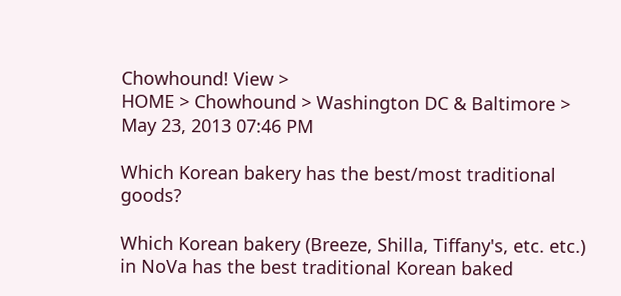Chowhound! View >
HOME > Chowhound > Washington DC & Baltimore >
May 23, 2013 07:46 PM

Which Korean bakery has the best/most traditional goods?

Which Korean bakery (Breeze, Shilla, Tiffany's, etc. etc.) in NoVa has the best traditional Korean baked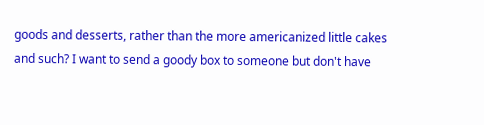goods and desserts, rather than the more americanized little cakes and such? I want to send a goody box to someone but don't have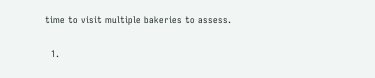time to visit multiple bakeries to assess.

  1.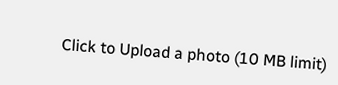Click to Upload a photo (10 MB limit)